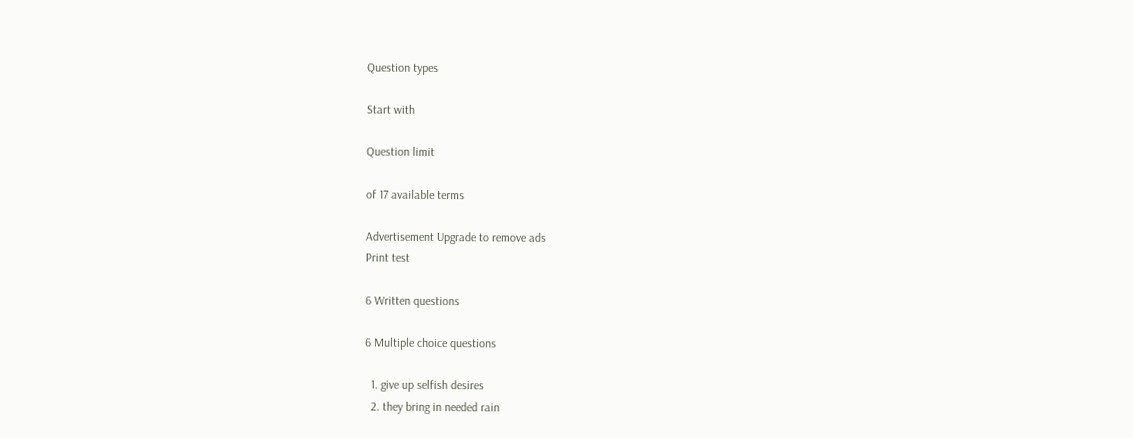Question types

Start with

Question limit

of 17 available terms

Advertisement Upgrade to remove ads
Print test

6 Written questions

6 Multiple choice questions

  1. give up selfish desires
  2. they bring in needed rain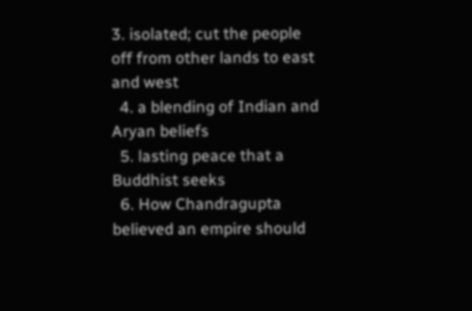3. isolated; cut the people off from other lands to east and west
  4. a blending of Indian and Aryan beliefs
  5. lasting peace that a Buddhist seeks
  6. How Chandragupta believed an empire should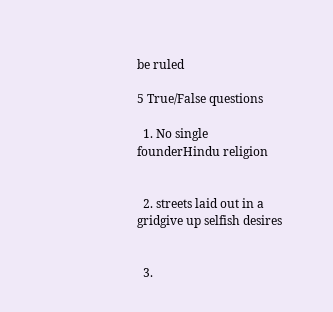be ruled

5 True/False questions

  1. No single founderHindu religion


  2. streets laid out in a gridgive up selfish desires


  3.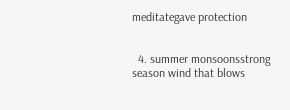meditategave protection


  4. summer monsoonsstrong season wind that blows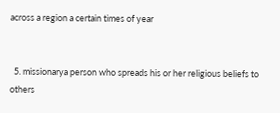across a region a certain times of year


  5. missionarya person who spreads his or her religious beliefs to others